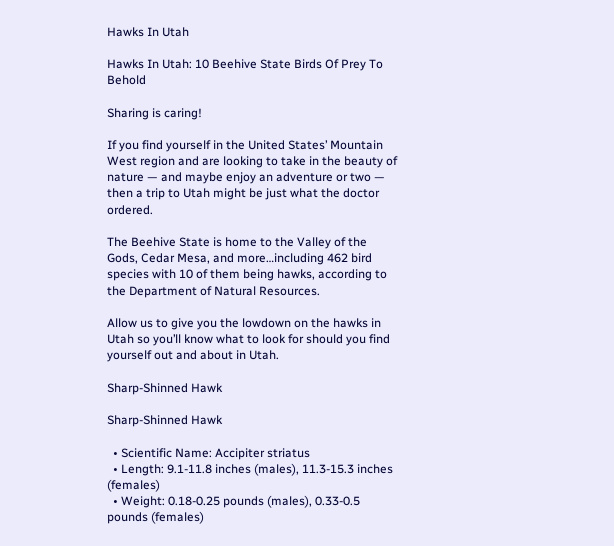Hawks In Utah

Hawks In Utah: 10 Beehive State Birds Of Prey To Behold

Sharing is caring!

If you find yourself in the United States’ Mountain West region and are looking to take in the beauty of nature — and maybe enjoy an adventure or two — then a trip to Utah might be just what the doctor ordered.

The Beehive State is home to the Valley of the Gods, Cedar Mesa, and more…including 462 bird species with 10 of them being hawks, according to the Department of Natural Resources.

Allow us to give you the lowdown on the hawks in Utah so you’ll know what to look for should you find yourself out and about in Utah.

Sharp-Shinned Hawk

Sharp-Shinned Hawk

  • Scientific Name: Accipiter striatus
  • Length: 9.1-11.8 inches (males), 11.3-15.3 inches (females)
  • Weight: 0.18-0.25 pounds (males), 0.33-0.5 pounds (females)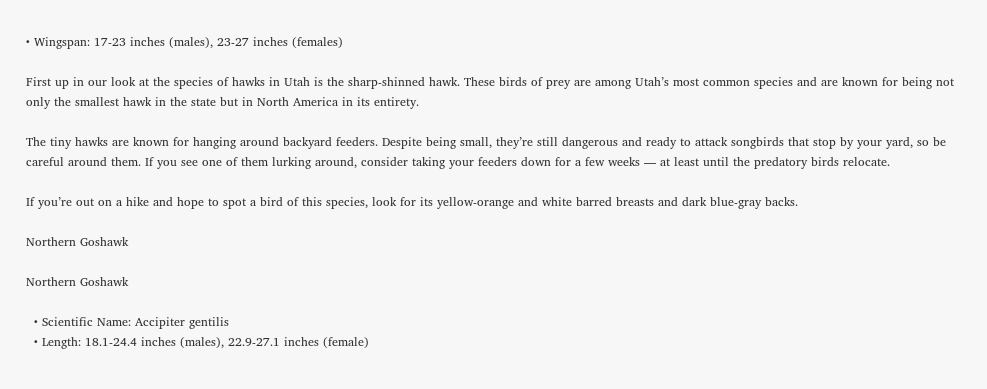• Wingspan: 17-23 inches (males), 23-27 inches (females)

First up in our look at the species of hawks in Utah is the sharp-shinned hawk. These birds of prey are among Utah’s most common species and are known for being not only the smallest hawk in the state but in North America in its entirety.

The tiny hawks are known for hanging around backyard feeders. Despite being small, they’re still dangerous and ready to attack songbirds that stop by your yard, so be careful around them. If you see one of them lurking around, consider taking your feeders down for a few weeks — at least until the predatory birds relocate.

If you’re out on a hike and hope to spot a bird of this species, look for its yellow-orange and white barred breasts and dark blue-gray backs.

Northern Goshawk

Northern Goshawk

  • Scientific Name: Accipiter gentilis
  • Length: 18.1-24.4 inches (males), 22.9-27.1 inches (female)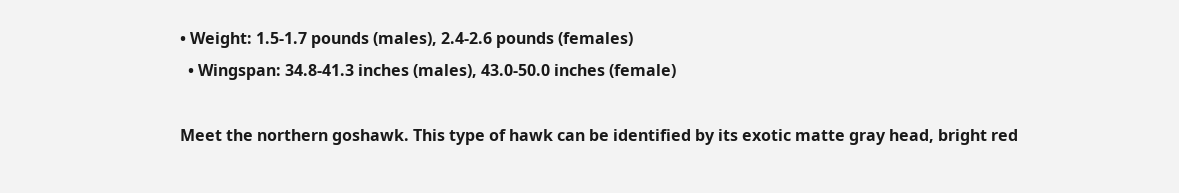• Weight: 1.5-1.7 pounds (males), 2.4-2.6 pounds (females)
  • Wingspan: 34.8-41.3 inches (males), 43.0-50.0 inches (female)

Meet the northern goshawk. This type of hawk can be identified by its exotic matte gray head, bright red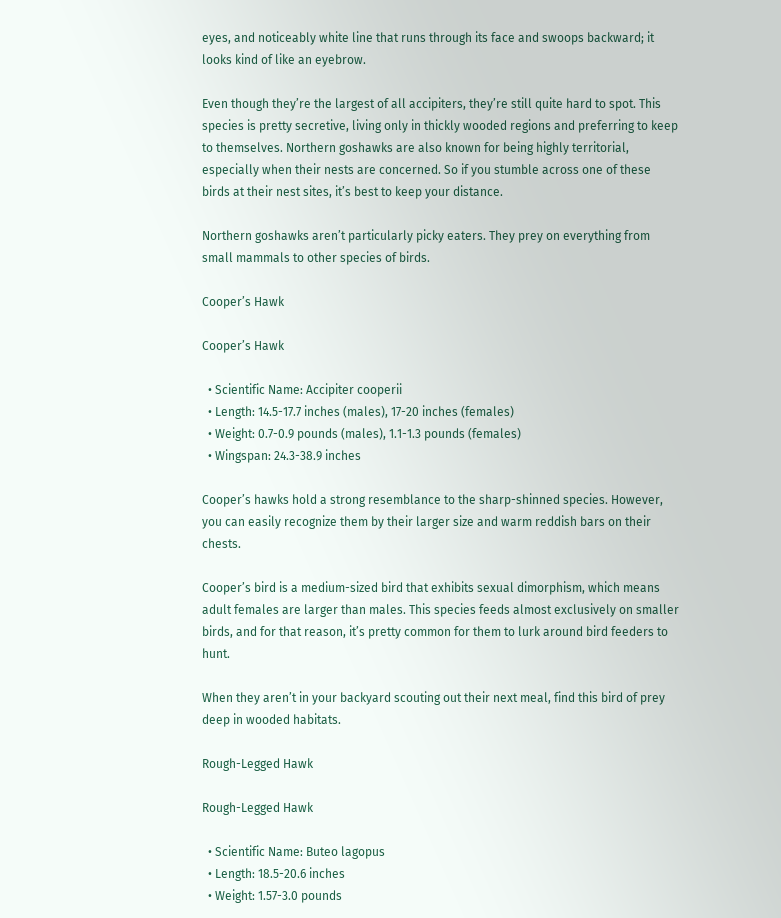eyes, and noticeably white line that runs through its face and swoops backward; it looks kind of like an eyebrow.

Even though they’re the largest of all accipiters, they’re still quite hard to spot. This species is pretty secretive, living only in thickly wooded regions and preferring to keep to themselves. Northern goshawks are also known for being highly territorial, especially when their nests are concerned. So if you stumble across one of these birds at their nest sites, it’s best to keep your distance.

Northern goshawks aren’t particularly picky eaters. They prey on everything from small mammals to other species of birds.

Cooper’s Hawk

Cooper’s Hawk

  • Scientific Name: Accipiter cooperii
  • Length: 14.5-17.7 inches (males), 17-20 inches (females)
  • Weight: 0.7-0.9 pounds (males), 1.1-1.3 pounds (females)
  • Wingspan: 24.3-38.9 inches

Cooper’s hawks hold a strong resemblance to the sharp-shinned species. However, you can easily recognize them by their larger size and warm reddish bars on their chests.

Cooper’s bird is a medium-sized bird that exhibits sexual dimorphism, which means adult females are larger than males. This species feeds almost exclusively on smaller birds, and for that reason, it’s pretty common for them to lurk around bird feeders to hunt.

When they aren’t in your backyard scouting out their next meal, find this bird of prey deep in wooded habitats.

Rough-Legged Hawk

Rough-Legged Hawk

  • Scientific Name: Buteo lagopus
  • Length: 18.5-20.6 inches
  • Weight: 1.57-3.0 pounds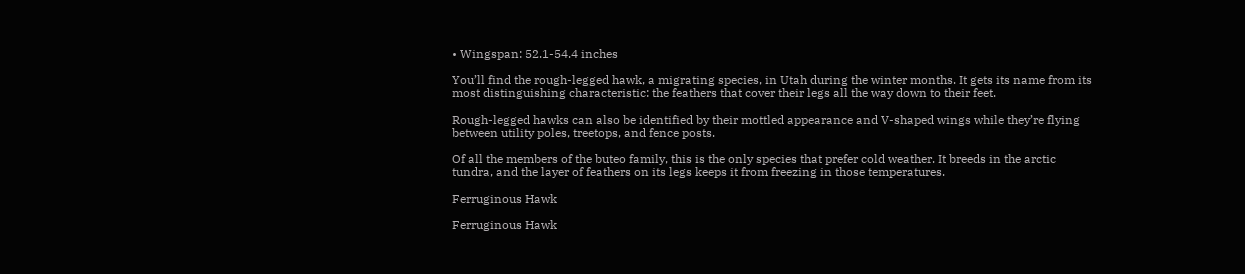• Wingspan: 52.1-54.4 inches

You’ll find the rough-legged hawk, a migrating species, in Utah during the winter months. It gets its name from its most distinguishing characteristic: the feathers that cover their legs all the way down to their feet.

Rough-legged hawks can also be identified by their mottled appearance and V-shaped wings while they’re flying between utility poles, treetops, and fence posts.

Of all the members of the buteo family, this is the only species that prefer cold weather. It breeds in the arctic tundra, and the layer of feathers on its legs keeps it from freezing in those temperatures.

Ferruginous Hawk

Ferruginous Hawk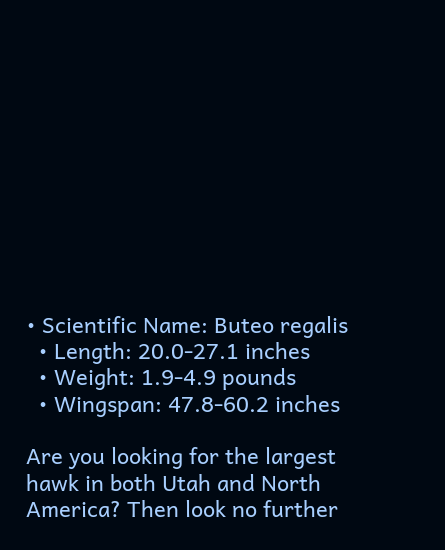• Scientific Name: Buteo regalis
  • Length: 20.0-27.1 inches
  • Weight: 1.9-4.9 pounds
  • Wingspan: 47.8-60.2 inches

Are you looking for the largest hawk in both Utah and North America? Then look no further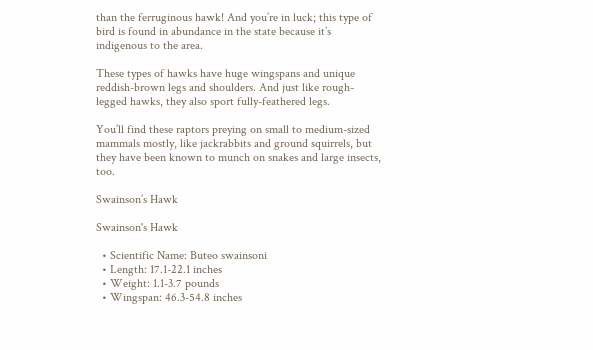than the ferruginous hawk! And you’re in luck; this type of bird is found in abundance in the state because it’s indigenous to the area.

These types of hawks have huge wingspans and unique reddish-brown legs and shoulders. And just like rough-legged hawks, they also sport fully-feathered legs.

You’ll find these raptors preying on small to medium-sized mammals mostly, like jackrabbits and ground squirrels, but they have been known to munch on snakes and large insects, too.

Swainson’s Hawk

Swainson's Hawk

  • Scientific Name: Buteo swainsoni
  • Length: 17.1-22.1 inches
  • Weight: 1.1-3.7 pounds
  • Wingspan: 46.3-54.8 inches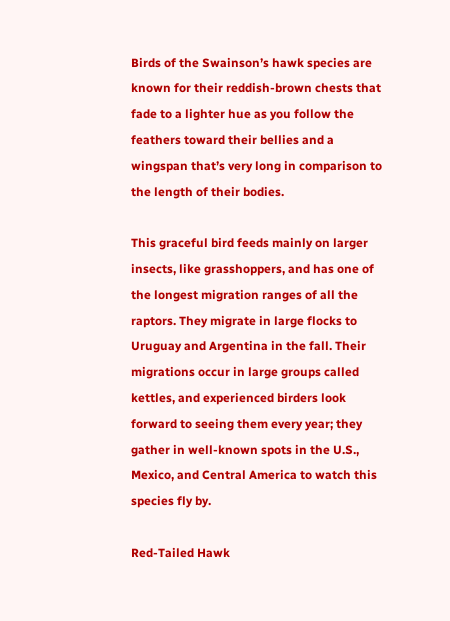Birds of the Swainson’s hawk species are known for their reddish-brown chests that fade to a lighter hue as you follow the feathers toward their bellies and a wingspan that’s very long in comparison to the length of their bodies.

This graceful bird feeds mainly on larger insects, like grasshoppers, and has one of the longest migration ranges of all the raptors. They migrate in large flocks to Uruguay and Argentina in the fall. Their migrations occur in large groups called kettles, and experienced birders look forward to seeing them every year; they gather in well-known spots in the U.S., Mexico, and Central America to watch this species fly by.

Red-Tailed Hawk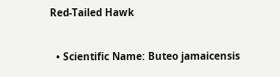Red-Tailed Hawk

  • Scientific Name: Buteo jamaicensis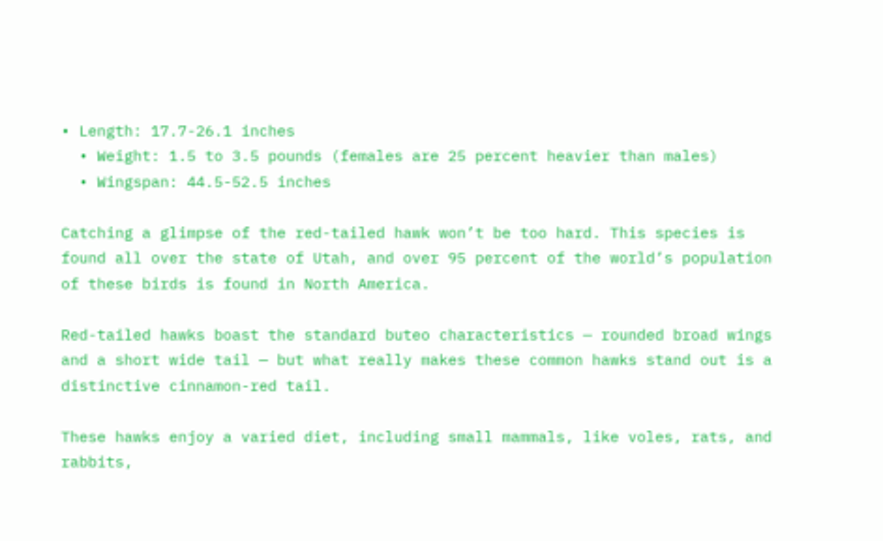• Length: 17.7-26.1 inches
  • Weight: 1.5 to 3.5 pounds (females are 25 percent heavier than males)
  • Wingspan: 44.5-52.5 inches

Catching a glimpse of the red-tailed hawk won’t be too hard. This species is found all over the state of Utah, and over 95 percent of the world’s population of these birds is found in North America.

Red-tailed hawks boast the standard buteo characteristics — rounded broad wings and a short wide tail — but what really makes these common hawks stand out is a distinctive cinnamon-red tail.

These hawks enjoy a varied diet, including small mammals, like voles, rats, and rabbits,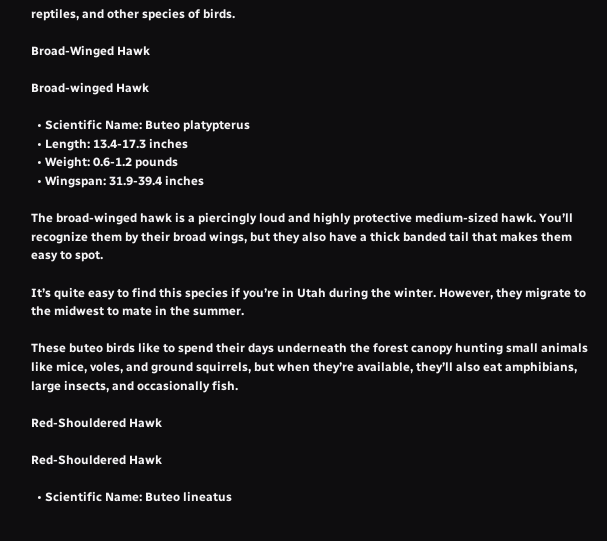reptiles, and other species of birds.

Broad-Winged Hawk

Broad-winged Hawk

  • Scientific Name: Buteo platypterus
  • Length: 13.4-17.3 inches
  • Weight: 0.6-1.2 pounds
  • Wingspan: 31.9-39.4 inches

The broad-winged hawk is a piercingly loud and highly protective medium-sized hawk. You’ll recognize them by their broad wings, but they also have a thick banded tail that makes them easy to spot.

It’s quite easy to find this species if you’re in Utah during the winter. However, they migrate to the midwest to mate in the summer.

These buteo birds like to spend their days underneath the forest canopy hunting small animals like mice, voles, and ground squirrels, but when they’re available, they’ll also eat amphibians, large insects, and occasionally fish.

Red-Shouldered Hawk

Red-Shouldered Hawk

  • Scientific Name: Buteo lineatus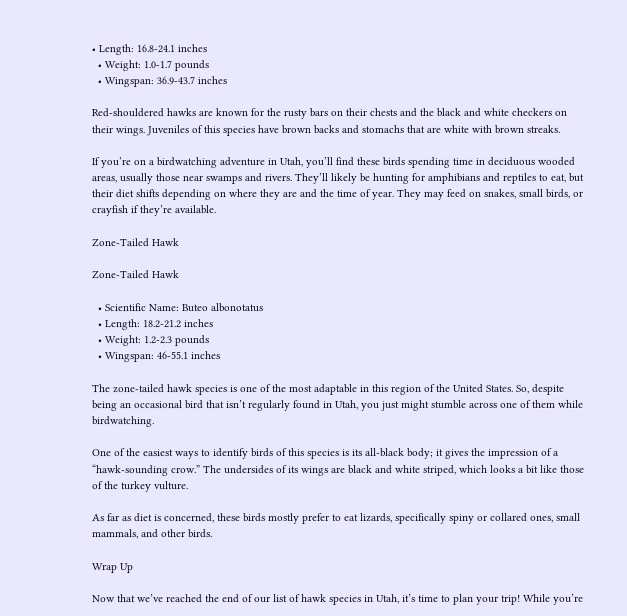• Length: 16.8-24.1 inches
  • Weight: 1.0-1.7 pounds
  • Wingspan: 36.9-43.7 inches

Red-shouldered hawks are known for the rusty bars on their chests and the black and white checkers on their wings. Juveniles of this species have brown backs and stomachs that are white with brown streaks.

If you’re on a birdwatching adventure in Utah, you’ll find these birds spending time in deciduous wooded areas, usually those near swamps and rivers. They’ll likely be hunting for amphibians and reptiles to eat, but their diet shifts depending on where they are and the time of year. They may feed on snakes, small birds, or crayfish if they’re available.

Zone-Tailed Hawk

Zone-Tailed Hawk

  • Scientific Name: Buteo albonotatus
  • Length: 18.2-21.2 inches
  • Weight: 1.2-2.3 pounds
  • Wingspan: 46-55.1 inches

The zone-tailed hawk species is one of the most adaptable in this region of the United States. So, despite being an occasional bird that isn’t regularly found in Utah, you just might stumble across one of them while birdwatching.

One of the easiest ways to identify birds of this species is its all-black body; it gives the impression of a “hawk-sounding crow.” The undersides of its wings are black and white striped, which looks a bit like those of the turkey vulture.

As far as diet is concerned, these birds mostly prefer to eat lizards, specifically spiny or collared ones, small mammals, and other birds.

Wrap Up

Now that we’ve reached the end of our list of hawk species in Utah, it’s time to plan your trip! While you’re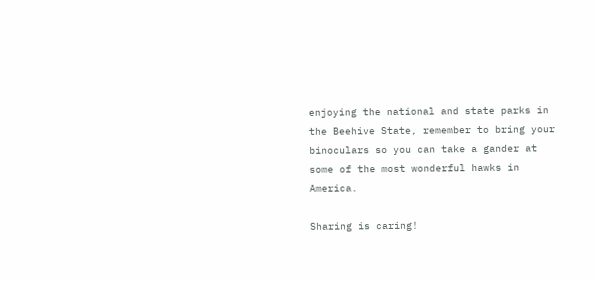enjoying the national and state parks in the Beehive State, remember to bring your binoculars so you can take a gander at some of the most wonderful hawks in America.

Sharing is caring!